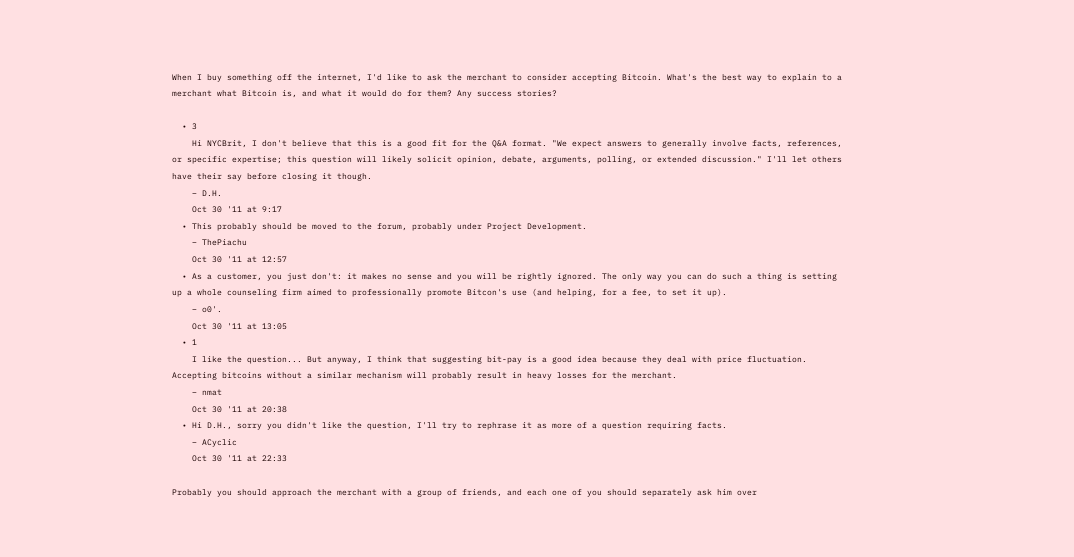When I buy something off the internet, I'd like to ask the merchant to consider accepting Bitcoin. What's the best way to explain to a merchant what Bitcoin is, and what it would do for them? Any success stories?

  • 3
    Hi NYCBrit, I don't believe that this is a good fit for the Q&A format. "We expect answers to generally involve facts, references, or specific expertise; this question will likely solicit opinion, debate, arguments, polling, or extended discussion." I'll let others have their say before closing it though.
    – D.H.
    Oct 30 '11 at 9:17
  • This probably should be moved to the forum, probably under Project Development.
    – ThePiachu
    Oct 30 '11 at 12:57
  • As a customer, you just don't: it makes no sense and you will be rightly ignored. The only way you can do such a thing is setting up a whole counseling firm aimed to professionally promote Bitcon's use (and helping, for a fee, to set it up).
    – o0'.
    Oct 30 '11 at 13:05
  • 1
    I like the question... But anyway, I think that suggesting bit-pay is a good idea because they deal with price fluctuation. Accepting bitcoins without a similar mechanism will probably result in heavy losses for the merchant.
    – nmat
    Oct 30 '11 at 20:38
  • Hi D.H., sorry you didn't like the question, I'll try to rephrase it as more of a question requiring facts.
    – ACyclic
    Oct 30 '11 at 22:33

Probably you should approach the merchant with a group of friends, and each one of you should separately ask him over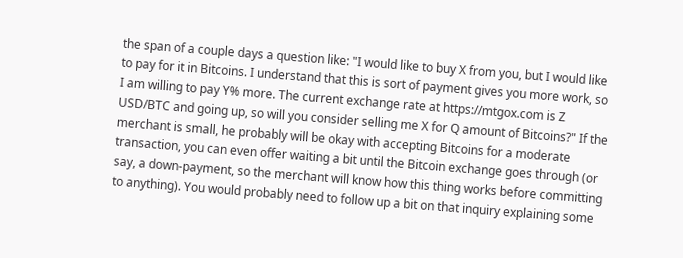the span of a couple days a question like: "I would like to buy X from you, but I would like to pay for it in Bitcoins. I understand that this is sort of payment gives you more work, so I am willing to pay Y% more. The current exchange rate at https://mtgox.com is Z USD/BTC and going up, so will you consider selling me X for Q amount of Bitcoins?" If the merchant is small, he probably will be okay with accepting Bitcoins for a moderate transaction, you can even offer waiting a bit until the Bitcoin exchange goes through (or say, a down-payment, so the merchant will know how this thing works before committing to anything). You would probably need to follow up a bit on that inquiry explaining some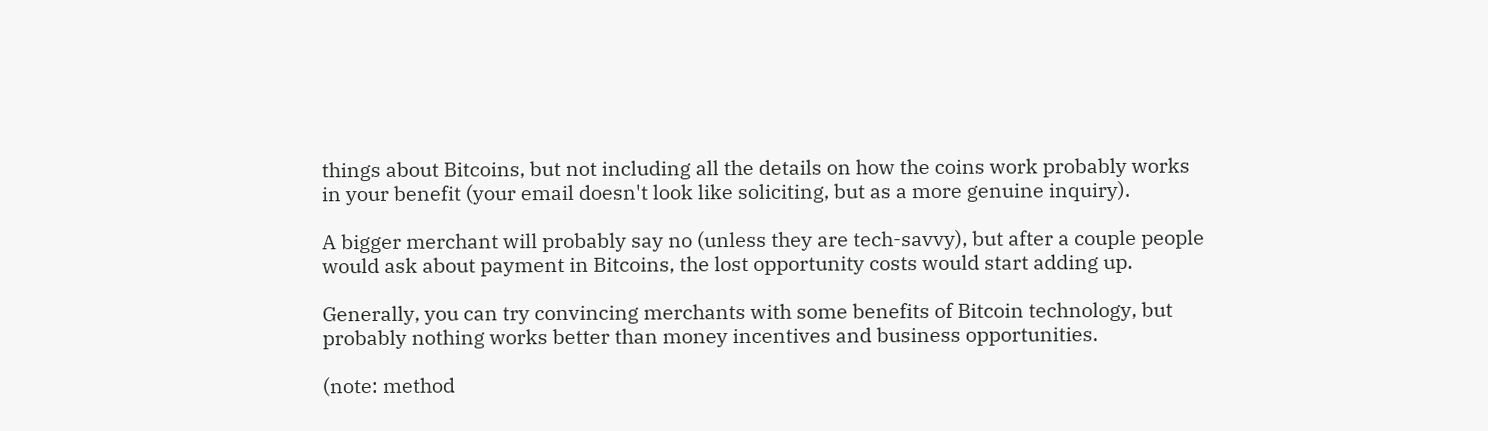things about Bitcoins, but not including all the details on how the coins work probably works in your benefit (your email doesn't look like soliciting, but as a more genuine inquiry).

A bigger merchant will probably say no (unless they are tech-savvy), but after a couple people would ask about payment in Bitcoins, the lost opportunity costs would start adding up.

Generally, you can try convincing merchants with some benefits of Bitcoin technology, but probably nothing works better than money incentives and business opportunities.

(note: method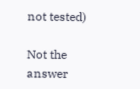not tested)

Not the answer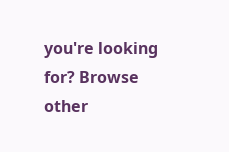you're looking for? Browse other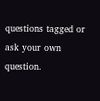questions tagged or ask your own question.